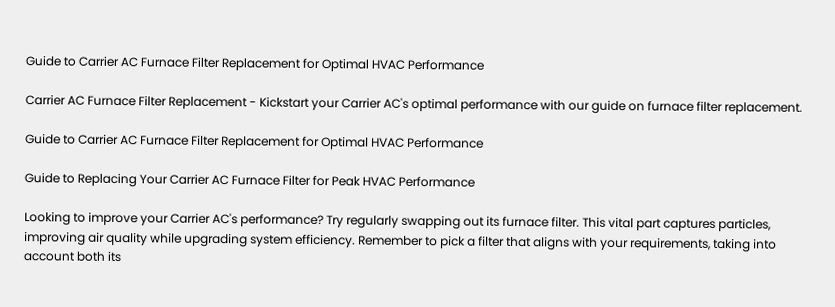Guide to Carrier AC Furnace Filter Replacement for Optimal HVAC Performance

Carrier AC Furnace Filter Replacement - Kickstart your Carrier AC's optimal performance with our guide on furnace filter replacement.

Guide to Carrier AC Furnace Filter Replacement for Optimal HVAC Performance

Guide to Replacing Your Carrier AC Furnace Filter for Peak HVAC Performance

Looking to improve your Carrier AC's performance? Try regularly swapping out its furnace filter. This vital part captures particles, improving air quality while upgrading system efficiency. Remember to pick a filter that aligns with your requirements, taking into account both its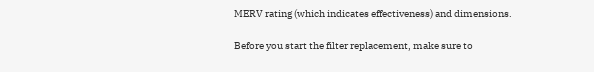MERV rating (which indicates effectiveness) and dimensions.

Before you start the filter replacement, make sure to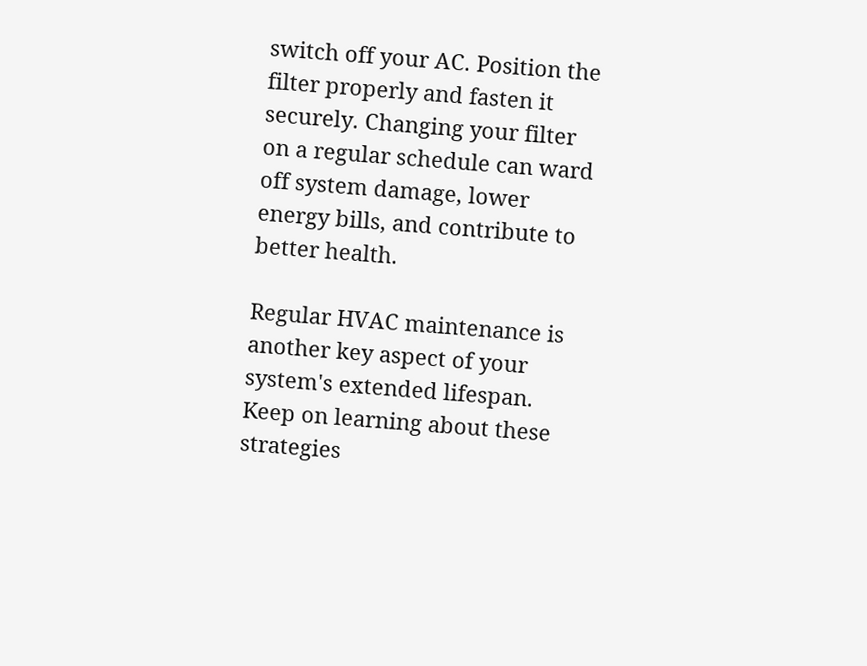switch off your AC. Position the filter properly and fasten it securely. Changing your filter on a regular schedule can ward off system damage, lower energy bills, and contribute to better health.

Regular HVAC maintenance is another key aspect of your system's extended lifespan. Keep on learning about these strategies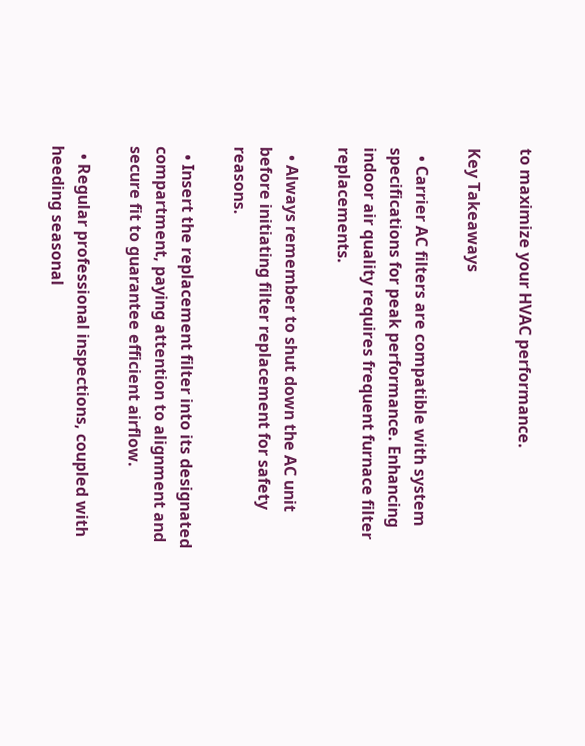to maximize your HVAC performance.

Key Takeaways

  • Carrier AC filters are compatible with system specifications for peak performance. Enhancing indoor air quality requires frequent furnace filter replacements.

  • Always remember to shut down the AC unit before initiating filter replacement for safety reasons.

  • Insert the replacement filter into its designated compartment, paying attention to alignment and secure fit to guarantee efficient airflow.

  • Regular professional inspections, coupled with heeding seasonal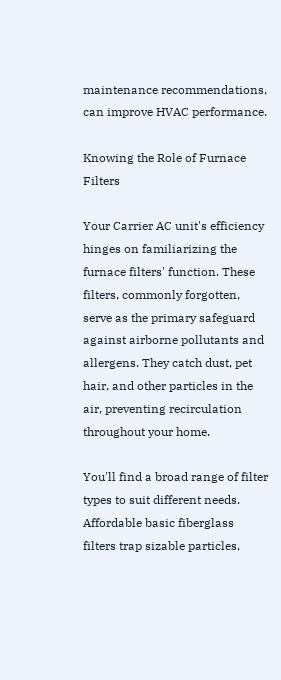maintenance recommendations, can improve HVAC performance.

Knowing the Role of Furnace Filters

Your Carrier AC unit's efficiency hinges on familiarizing the furnace filters' function. These filters, commonly forgotten, serve as the primary safeguard against airborne pollutants and allergens. They catch dust, pet hair, and other particles in the air, preventing recirculation throughout your home.

You'll find a broad range of filter types to suit different needs. Affordable basic fiberglass filters trap sizable particles,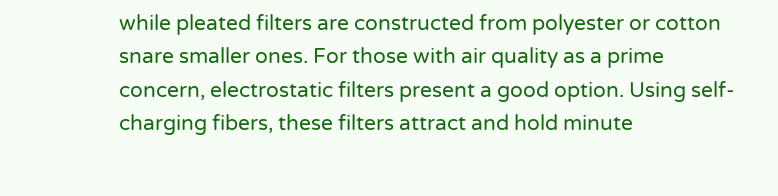while pleated filters are constructed from polyester or cotton snare smaller ones. For those with air quality as a prime concern, electrostatic filters present a good option. Using self-charging fibers, these filters attract and hold minute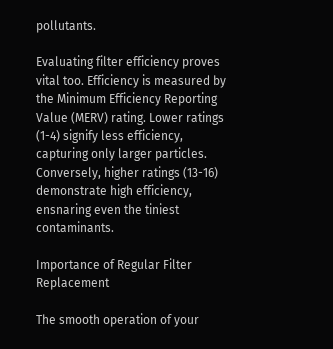pollutants.

Evaluating filter efficiency proves vital too. Efficiency is measured by the Minimum Efficiency Reporting Value (MERV) rating. Lower ratings (1-4) signify less efficiency, capturing only larger particles. Conversely, higher ratings (13-16) demonstrate high efficiency, ensnaring even the tiniest contaminants.

Importance of Regular Filter Replacement

The smooth operation of your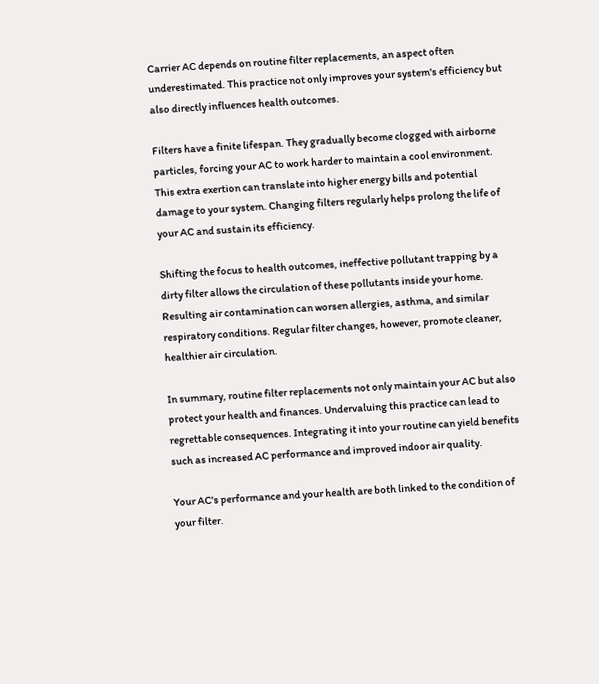Carrier AC depends on routine filter replacements, an aspect often underestimated. This practice not only improves your system's efficiency but also directly influences health outcomes.

Filters have a finite lifespan. They gradually become clogged with airborne particles, forcing your AC to work harder to maintain a cool environment. This extra exertion can translate into higher energy bills and potential damage to your system. Changing filters regularly helps prolong the life of your AC and sustain its efficiency.

Shifting the focus to health outcomes, ineffective pollutant trapping by a dirty filter allows the circulation of these pollutants inside your home. Resulting air contamination can worsen allergies, asthma, and similar respiratory conditions. Regular filter changes, however, promote cleaner, healthier air circulation.

In summary, routine filter replacements not only maintain your AC but also protect your health and finances. Undervaluing this practice can lead to regrettable consequences. Integrating it into your routine can yield benefits such as increased AC performance and improved indoor air quality.

Your AC's performance and your health are both linked to the condition of your filter.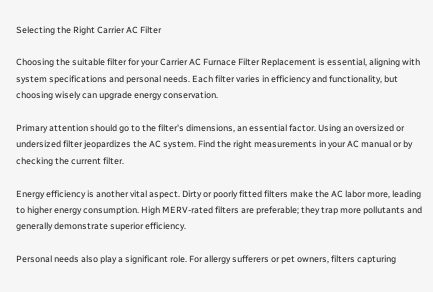Selecting the Right Carrier AC Filter

Choosing the suitable filter for your Carrier AC Furnace Filter Replacement is essential, aligning with system specifications and personal needs. Each filter varies in efficiency and functionality, but choosing wisely can upgrade energy conservation.

Primary attention should go to the filter's dimensions, an essential factor. Using an oversized or undersized filter jeopardizes the AC system. Find the right measurements in your AC manual or by checking the current filter.

Energy efficiency is another vital aspect. Dirty or poorly fitted filters make the AC labor more, leading to higher energy consumption. High MERV-rated filters are preferable; they trap more pollutants and generally demonstrate superior efficiency.

Personal needs also play a significant role. For allergy sufferers or pet owners, filters capturing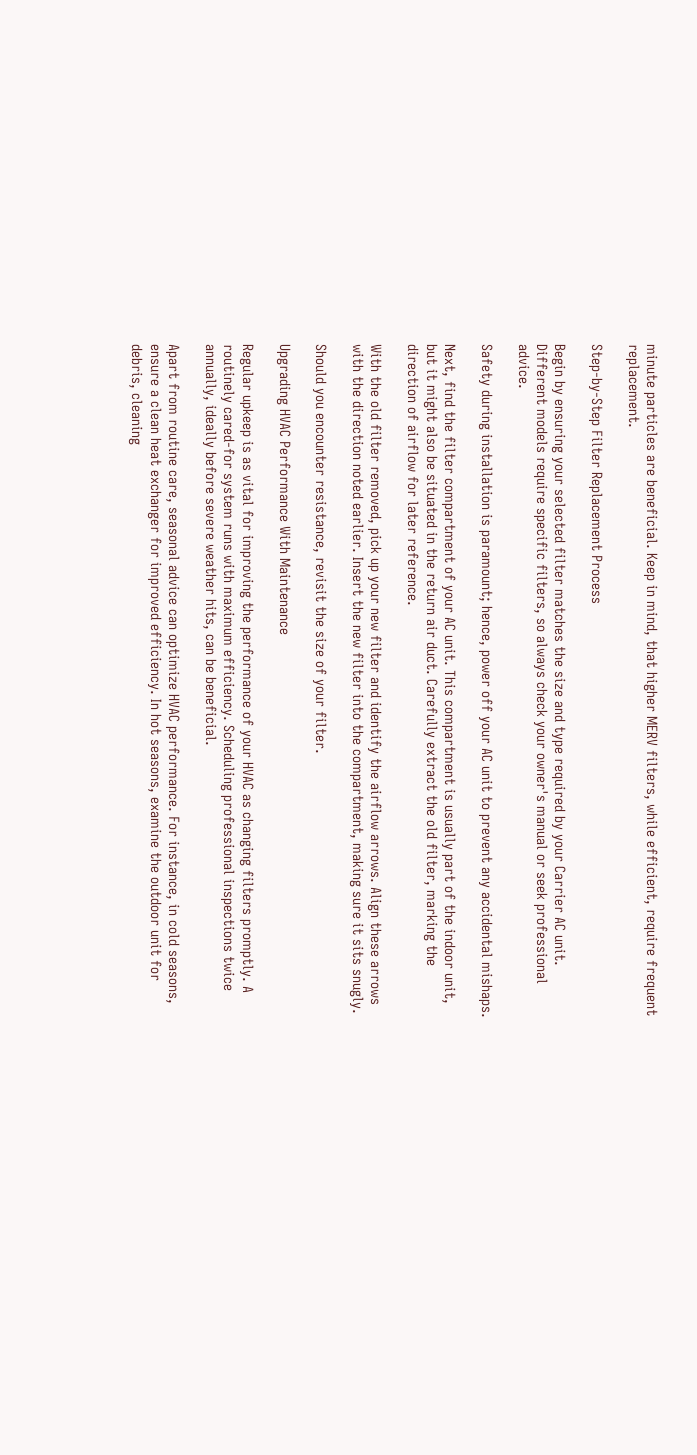minute particles are beneficial. Keep in mind, that higher MERV filters, while efficient, require frequent replacement.

Step-by-Step Filter Replacement Process

Begin by ensuring your selected filter matches the size and type required by your Carrier AC unit. Different models require specific filters, so always check your owner's manual or seek professional advice.

Safety during installation is paramount; hence, power off your AC unit to prevent any accidental mishaps.

Next, find the filter compartment of your AC unit. This compartment is usually part of the indoor unit, but it might also be situated in the return air duct. Carefully extract the old filter, marking the direction of airflow for later reference.

With the old filter removed, pick up your new filter and identify the airflow arrows. Align these arrows with the direction noted earlier. Insert the new filter into the compartment, making sure it sits snugly.

Should you encounter resistance, revisit the size of your filter.

Upgrading HVAC Performance With Maintenance

Regular upkeep is as vital for improving the performance of your HVAC as changing filters promptly. A routinely cared-for system runs with maximum efficiency. Scheduling professional inspections twice annually, ideally before severe weather hits, can be beneficial.

Apart from routine care, seasonal advice can optimize HVAC performance. For instance, in cold seasons, ensure a clean heat exchanger for improved efficiency. In hot seasons, examine the outdoor unit for debris, cleaning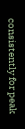consistently for peak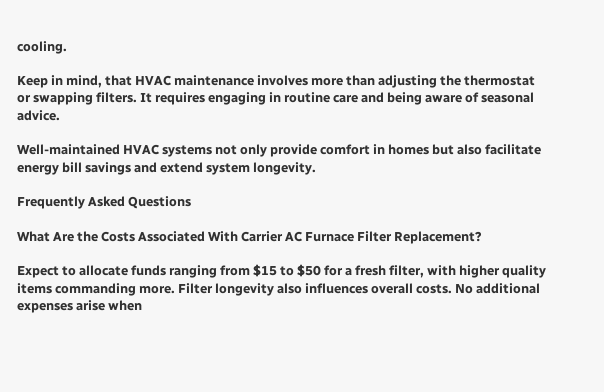cooling.

Keep in mind, that HVAC maintenance involves more than adjusting the thermostat or swapping filters. It requires engaging in routine care and being aware of seasonal advice.

Well-maintained HVAC systems not only provide comfort in homes but also facilitate energy bill savings and extend system longevity.

Frequently Asked Questions

What Are the Costs Associated With Carrier AC Furnace Filter Replacement?

Expect to allocate funds ranging from $15 to $50 for a fresh filter, with higher quality items commanding more. Filter longevity also influences overall costs. No additional expenses arise when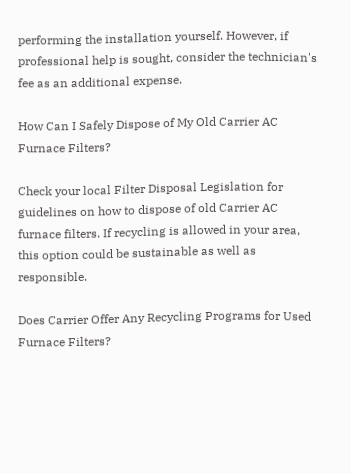performing the installation yourself. However, if professional help is sought, consider the technician's fee as an additional expense.

How Can I Safely Dispose of My Old Carrier AC Furnace Filters?

Check your local Filter Disposal Legislation for guidelines on how to dispose of old Carrier AC furnace filters. If recycling is allowed in your area, this option could be sustainable as well as responsible.

Does Carrier Offer Any Recycling Programs for Used Furnace Filters?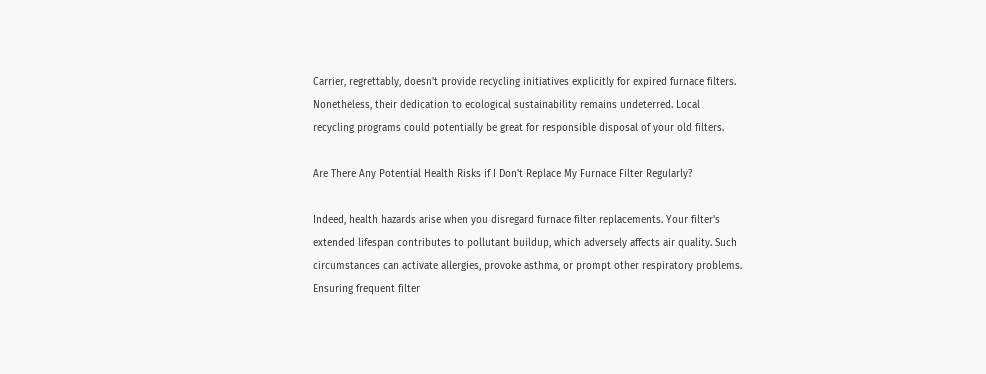Carrier, regrettably, doesn't provide recycling initiatives explicitly for expired furnace filters. Nonetheless, their dedication to ecological sustainability remains undeterred. Local recycling programs could potentially be great for responsible disposal of your old filters.

Are There Any Potential Health Risks if I Don't Replace My Furnace Filter Regularly?

Indeed, health hazards arise when you disregard furnace filter replacements. Your filter's extended lifespan contributes to pollutant buildup, which adversely affects air quality. Such circumstances can activate allergies, provoke asthma, or prompt other respiratory problems. Ensuring frequent filter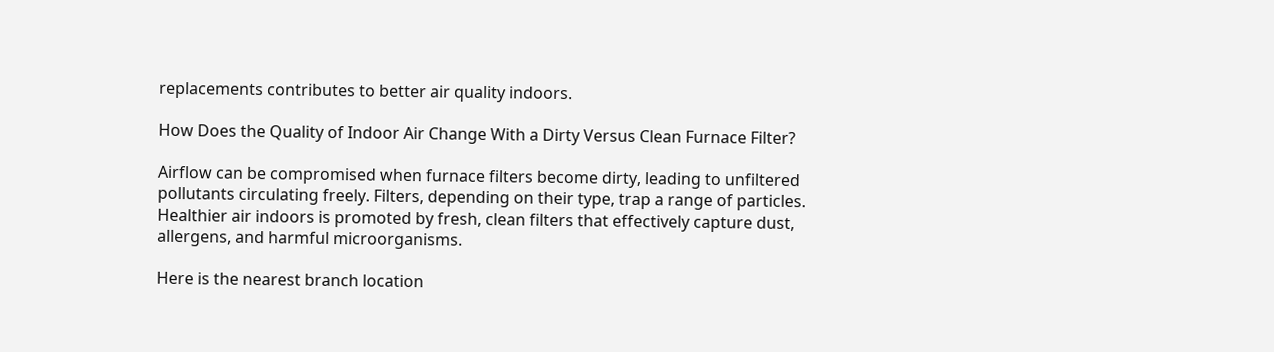replacements contributes to better air quality indoors.

How Does the Quality of Indoor Air Change With a Dirty Versus Clean Furnace Filter?

Airflow can be compromised when furnace filters become dirty, leading to unfiltered pollutants circulating freely. Filters, depending on their type, trap a range of particles. Healthier air indoors is promoted by fresh, clean filters that effectively capture dust, allergens, and harmful microorganisms.

Here is the nearest branch location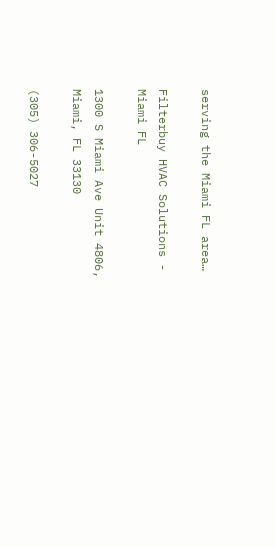serving the Miami FL area…

Filterbuy HVAC Solutions - Miami FL

1300 S Miami Ave Unit 4806, Miami, FL 33130

(305) 306-5027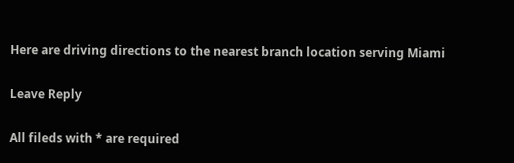Here are driving directions to the nearest branch location serving Miami

Leave Reply

All fileds with * are required